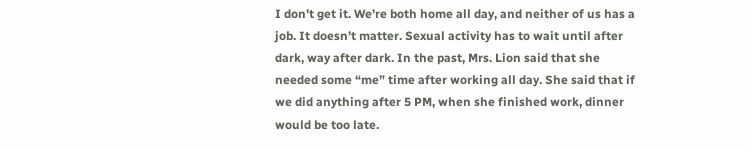I don’t get it. We’re both home all day, and neither of us has a job. It doesn’t matter. Sexual activity has to wait until after dark, way after dark. In the past, Mrs. Lion said that she needed some “me” time after working all day. She said that if we did anything after 5 PM, when she finished work, dinner would be too late.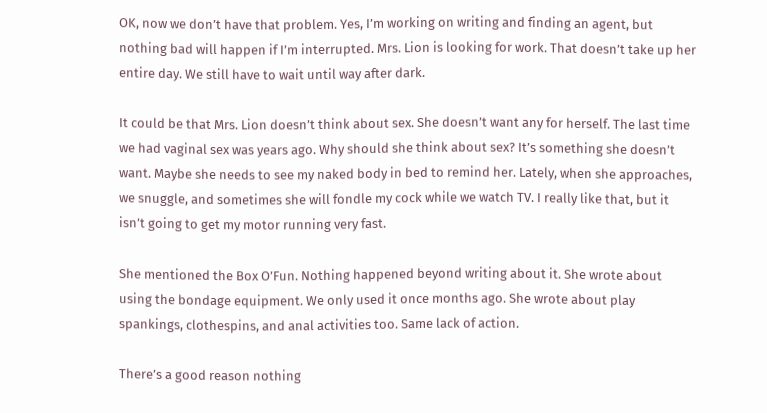OK, now we don’t have that problem. Yes, I’m working on writing and finding an agent, but nothing bad will happen if I’m interrupted. Mrs. Lion is looking for work. That doesn’t take up her entire day. We still have to wait until way after dark.

It could be that Mrs. Lion doesn’t think about sex. She doesn’t want any for herself. The last time we had vaginal sex was years ago. Why should she think about sex? It’s something she doesn’t want. Maybe she needs to see my naked body in bed to remind her. Lately, when she approaches, we snuggle, and sometimes she will fondle my cock while we watch TV. I really like that, but it isn’t going to get my motor running very fast.

She mentioned the Box O’Fun. Nothing happened beyond writing about it. She wrote about using the bondage equipment. We only used it once months ago. She wrote about play spankings, clothespins, and anal activities too. Same lack of action.

There’s a good reason nothing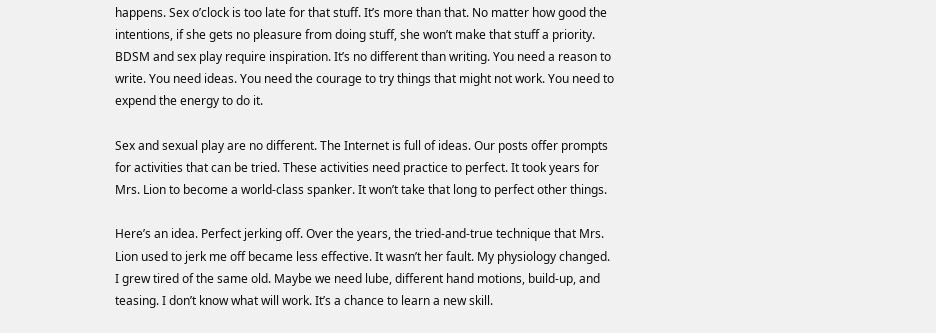happens. Sex o’clock is too late for that stuff. It’s more than that. No matter how good the intentions, if she gets no pleasure from doing stuff, she won’t make that stuff a priority. BDSM and sex play require inspiration. It’s no different than writing. You need a reason to write. You need ideas. You need the courage to try things that might not work. You need to expend the energy to do it.

Sex and sexual play are no different. The Internet is full of ideas. Our posts offer prompts for activities that can be tried. These activities need practice to perfect. It took years for Mrs. Lion to become a world-class spanker. It won’t take that long to perfect other things.

Here’s an idea. Perfect jerking off. Over the years, the tried-and-true technique that Mrs. Lion used to jerk me off became less effective. It wasn’t her fault. My physiology changed. I grew tired of the same old. Maybe we need lube, different hand motions, build-up, and teasing. I don’t know what will work. It’s a chance to learn a new skill.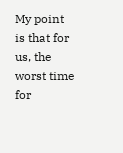My point is that for us, the worst time for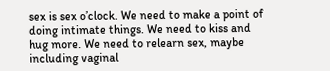sex is sex o’clock. We need to make a point of doing intimate things. We need to kiss and hug more. We need to relearn sex, maybe including vaginal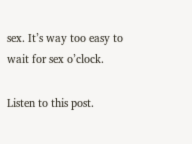sex. It’s way too easy to wait for sex o’clock.

Listen to this post.